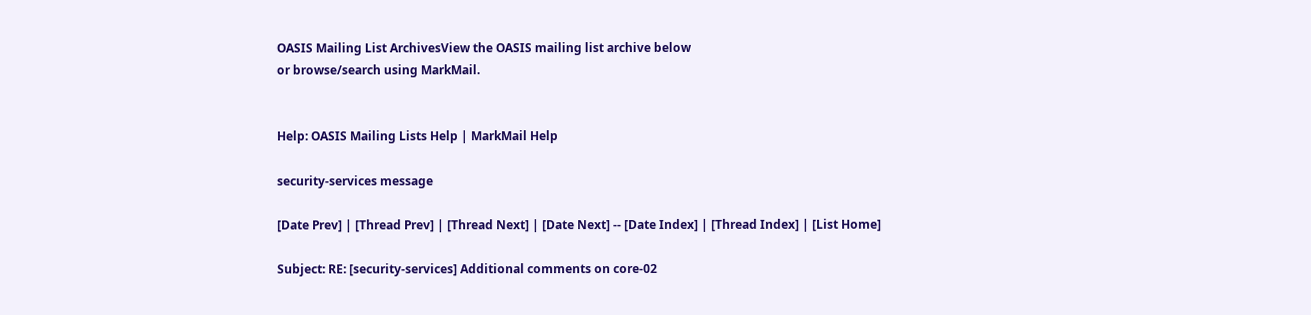OASIS Mailing List ArchivesView the OASIS mailing list archive below
or browse/search using MarkMail.


Help: OASIS Mailing Lists Help | MarkMail Help

security-services message

[Date Prev] | [Thread Prev] | [Thread Next] | [Date Next] -- [Date Index] | [Thread Index] | [List Home]

Subject: RE: [security-services] Additional comments on core-02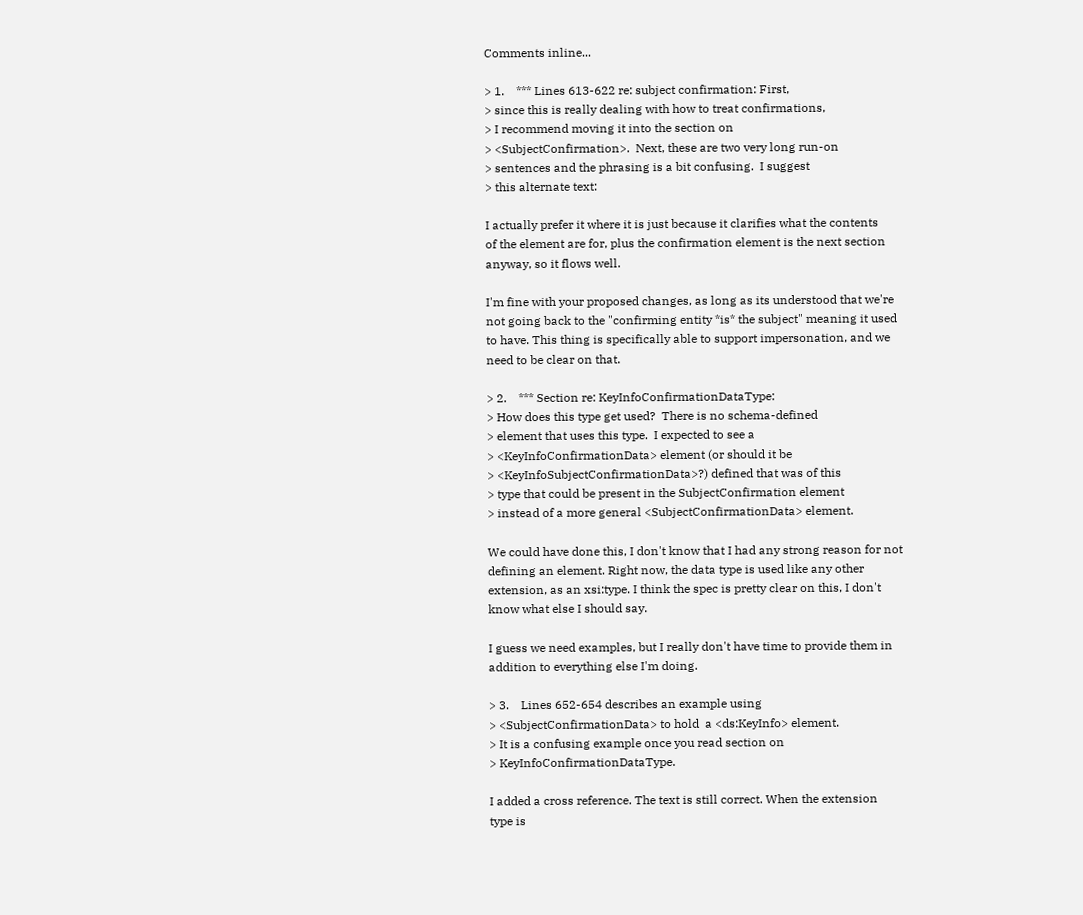Comments inline...

> 1.    *** Lines 613-622 re: subject confirmation: First,
> since this is really dealing with how to treat confirmations,
> I recommend moving it into the section on
> <SubjectConfirmation>.  Next, these are two very long run-on
> sentences and the phrasing is a bit confusing.  I suggest
> this alternate text:

I actually prefer it where it is just because it clarifies what the contents
of the element are for, plus the confirmation element is the next section
anyway, so it flows well.

I'm fine with your proposed changes, as long as its understood that we're
not going back to the "confirming entity *is* the subject" meaning it used
to have. This thing is specifically able to support impersonation, and we
need to be clear on that.

> 2.    *** Section re: KeyInfoConfirmationDataType:
> How does this type get used?  There is no schema-defined
> element that uses this type.  I expected to see a
> <KeyInfoConfirmationData> element (or should it be
> <KeyInfoSubjectConfirmationData>?) defined that was of this
> type that could be present in the SubjectConfirmation element
> instead of a more general <SubjectConfirmationData> element.

We could have done this, I don't know that I had any strong reason for not
defining an element. Right now, the data type is used like any other
extension, as an xsi:type. I think the spec is pretty clear on this, I don't
know what else I should say.

I guess we need examples, but I really don't have time to provide them in
addition to everything else I'm doing.

> 3.    Lines 652-654 describes an example using
> <SubjectConfirmationData> to hold  a <ds:KeyInfo> element.
> It is a confusing example once you read section on
> KeyInfoConfirmationDataType.

I added a cross reference. The text is still correct. When the extension
type is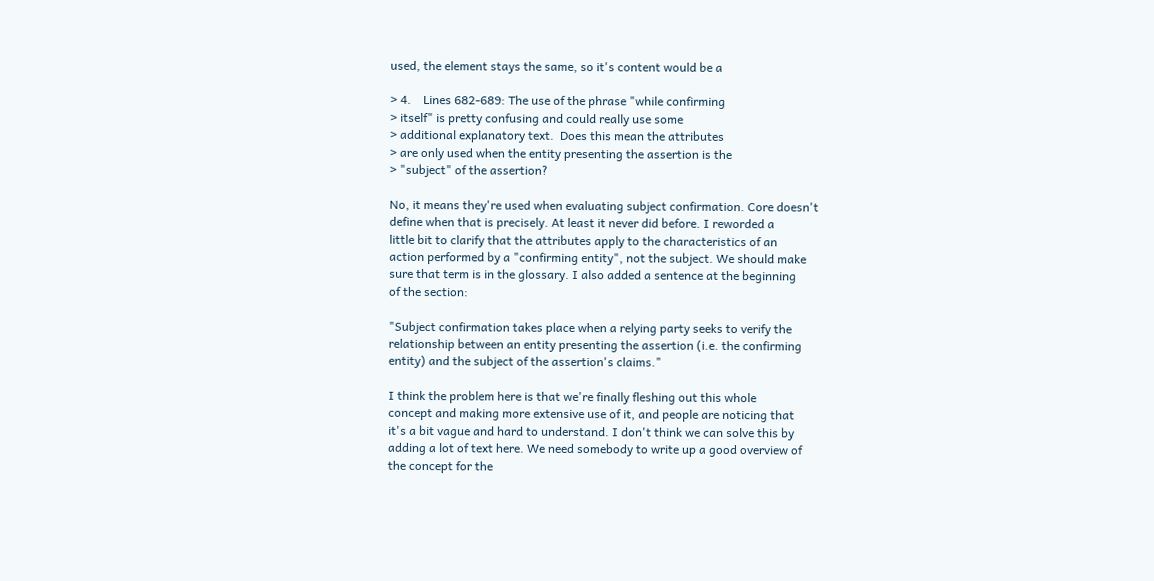used, the element stays the same, so it's content would be a

> 4.    Lines 682-689: The use of the phrase "while confirming
> itself" is pretty confusing and could really use some
> additional explanatory text.  Does this mean the attributes
> are only used when the entity presenting the assertion is the
> "subject" of the assertion?

No, it means they're used when evaluating subject confirmation. Core doesn't
define when that is precisely. At least it never did before. I reworded a
little bit to clarify that the attributes apply to the characteristics of an
action performed by a "confirming entity", not the subject. We should make
sure that term is in the glossary. I also added a sentence at the beginning
of the section:

"Subject confirmation takes place when a relying party seeks to verify the
relationship between an entity presenting the assertion (i.e. the confirming
entity) and the subject of the assertion's claims."

I think the problem here is that we're finally fleshing out this whole
concept and making more extensive use of it, and people are noticing that
it's a bit vague and hard to understand. I don't think we can solve this by
adding a lot of text here. We need somebody to write up a good overview of
the concept for the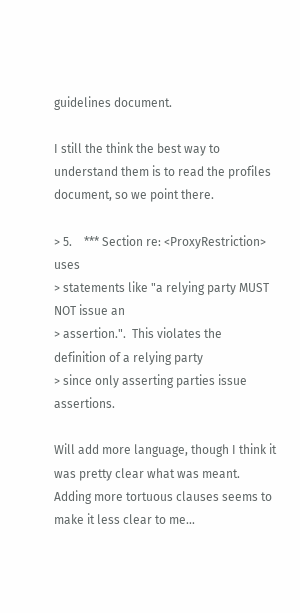guidelines document.

I still the think the best way to understand them is to read the profiles
document, so we point there.

> 5.    *** Section re: <ProxyRestriction> uses
> statements like "a relying party MUST NOT issue an
> assertion.".  This violates the definition of a relying party
> since only asserting parties issue assertions.

Will add more language, though I think it was pretty clear what was meant.
Adding more tortuous clauses seems to make it less clear to me...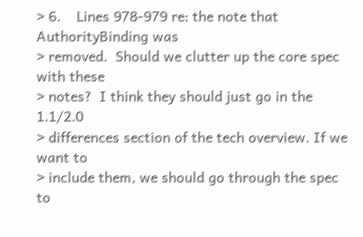> 6.    Lines 978-979 re: the note that AuthorityBinding was
> removed.  Should we clutter up the core spec with these
> notes?  I think they should just go in the 1.1/2.0
> differences section of the tech overview. If we want to
> include them, we should go through the spec to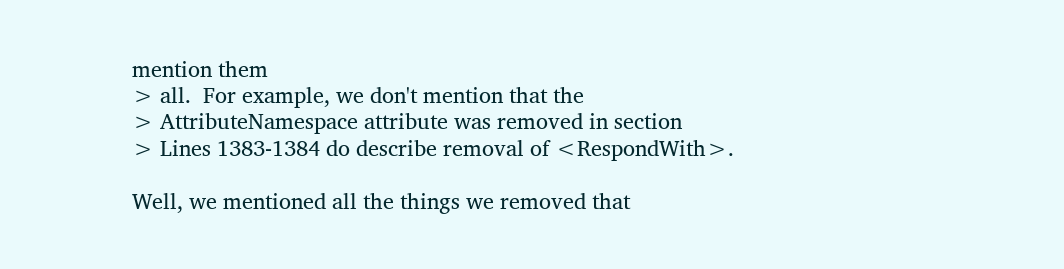mention them
> all.  For example, we don't mention that the
> AttributeNamespace attribute was removed in section
> Lines 1383-1384 do describe removal of <RespondWith>.

Well, we mentioned all the things we removed that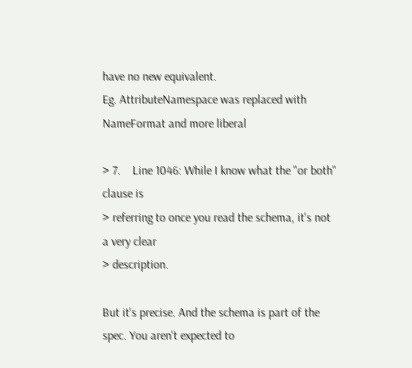have no new equivalent.
Eg. AttributeNamespace was replaced with NameFormat and more liberal

> 7.    Line 1046: While I know what the "or both" clause is
> referring to once you read the schema, it's not a very clear
> description.

But it's precise. And the schema is part of the spec. You aren't expected to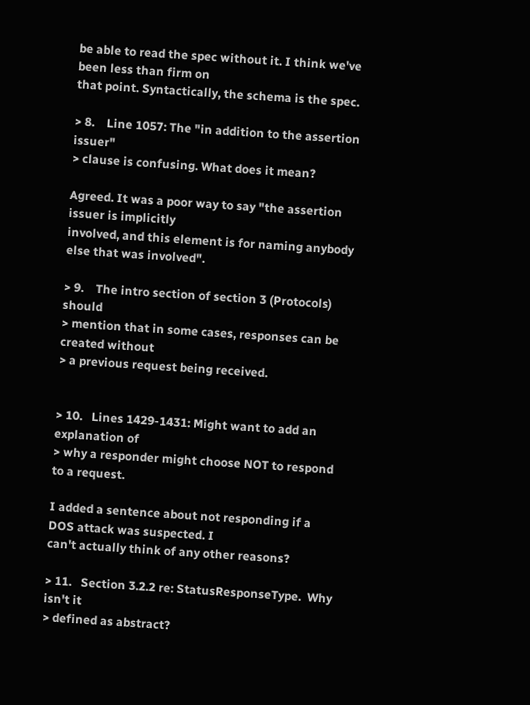be able to read the spec without it. I think we've been less than firm on
that point. Syntactically, the schema is the spec.

> 8.    Line 1057: The "in addition to the assertion issuer"
> clause is confusing. What does it mean?

Agreed. It was a poor way to say "the assertion issuer is implicitly
involved, and this element is for naming anybody else that was involved".

> 9.    The intro section of section 3 (Protocols) should
> mention that in some cases, responses can be created without
> a previous request being received.


> 10.   Lines 1429-1431: Might want to add an explanation of
> why a responder might choose NOT to respond to a request.

I added a sentence about not responding if a DOS attack was suspected. I
can't actually think of any other reasons?

> 11.   Section 3.2.2 re: StatusResponseType.  Why isn't it
> defined as abstract?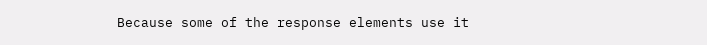Because some of the response elements use it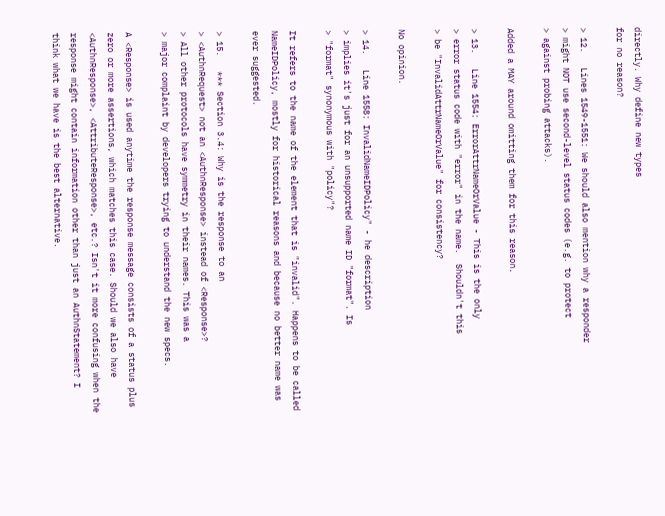directly. Why define new types
for no reason?

> 12.   Lines 1549-1551: We should also mention why a responder
> might NOT use second-level status codes (e.g. to protect
> against probing attacks).

Added a MAY around omitting them for this reason.

> 13.   Line 1554: ErrorAttrNameOrValue - This is the only
> error status code with "error" in the name.  Shouldn't this
> be "InvalidAttrNameOrValue" for consistency?

No opinion.

> 14.   Line 1558: InvalidNameIDPolicy" - he description
> implies it's just for an unsupported name ID "format". Is
> "format" synonymous with "policy"?

It refers to the name of the element that is "invalid". Happens to be called
NameIDPolicy, mostly for historical reasons and because no better name was
ever suggested.

> 15.   *** Section 3.4: Why is the response to an
> <AuthnRequest> not an <AuthnResponse> instead of <Response>?
> All other protocols have symmetry in their names. This was a
> major complaint by developers trying to understand the new specs.

A <Response> is used anytime the response message consists of a status plus
zero or more assertions, which matches this case. Should we also have
<AuthnResponse>, <AttributeResponse>, etc.? Isn't it more confusing when the
response might contain information other than just an AuthnStatement? I
think what we have is the best alternative.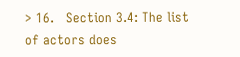> 16.   Section 3.4: The list of actors does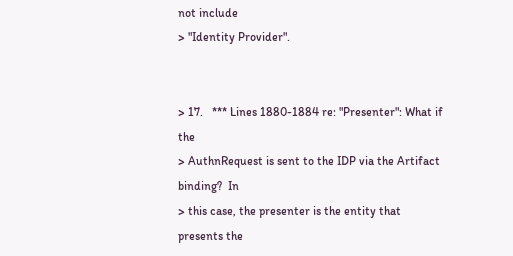not include
> "Identity Provider".


> 17.   *** Lines 1880-1884 re: "Presenter": What if the
> AuthnRequest is sent to the IDP via the Artifact binding?  In
> this case, the presenter is the entity that presents the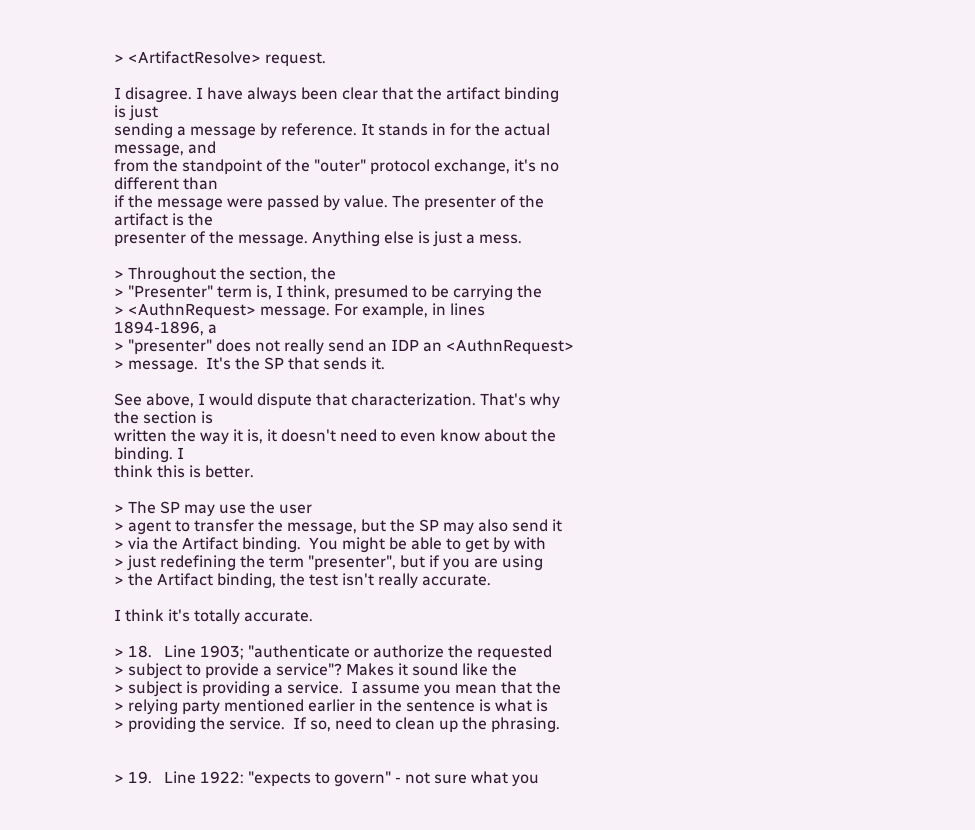> <ArtifactResolve> request.

I disagree. I have always been clear that the artifact binding is just
sending a message by reference. It stands in for the actual message, and
from the standpoint of the "outer" protocol exchange, it's no different than
if the message were passed by value. The presenter of the artifact is the
presenter of the message. Anything else is just a mess.

> Throughout the section, the
> "Presenter" term is, I think, presumed to be carrying the
> <AuthnRequest> message. For example, in lines 1894-1896, a
> "presenter" does not really send an IDP an <AuthnRequest>
> message.  It's the SP that sends it.

See above, I would dispute that characterization. That's why the section is
written the way it is, it doesn't need to even know about the binding. I
think this is better.

> The SP may use the user
> agent to transfer the message, but the SP may also send it
> via the Artifact binding.  You might be able to get by with
> just redefining the term "presenter", but if you are using
> the Artifact binding, the test isn't really accurate.

I think it's totally accurate.

> 18.   Line 1903; "authenticate or authorize the requested
> subject to provide a service"? Makes it sound like the
> subject is providing a service.  I assume you mean that the
> relying party mentioned earlier in the sentence is what is
> providing the service.  If so, need to clean up the phrasing.


> 19.   Line 1922: "expects to govern" - not sure what you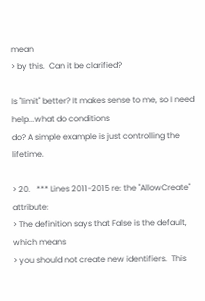mean
> by this.  Can it be clarified?

Is "limit" better? It makes sense to me, so I need help...what do conditions
do? A simple example is just controlling the lifetime.

> 20.   *** Lines 2011-2015 re: the "AllowCreate" attribute:
> The definition says that False is the default, which means
> you should not create new identifiers.  This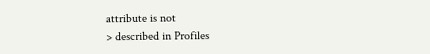attribute is not
> described in Profiles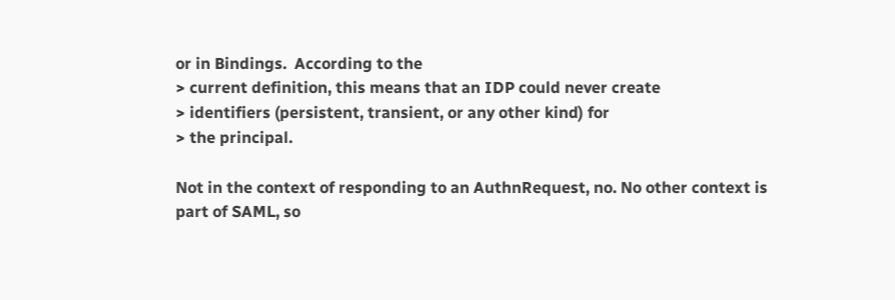or in Bindings.  According to the
> current definition, this means that an IDP could never create
> identifiers (persistent, transient, or any other kind) for
> the principal.

Not in the context of responding to an AuthnRequest, no. No other context is
part of SAML, so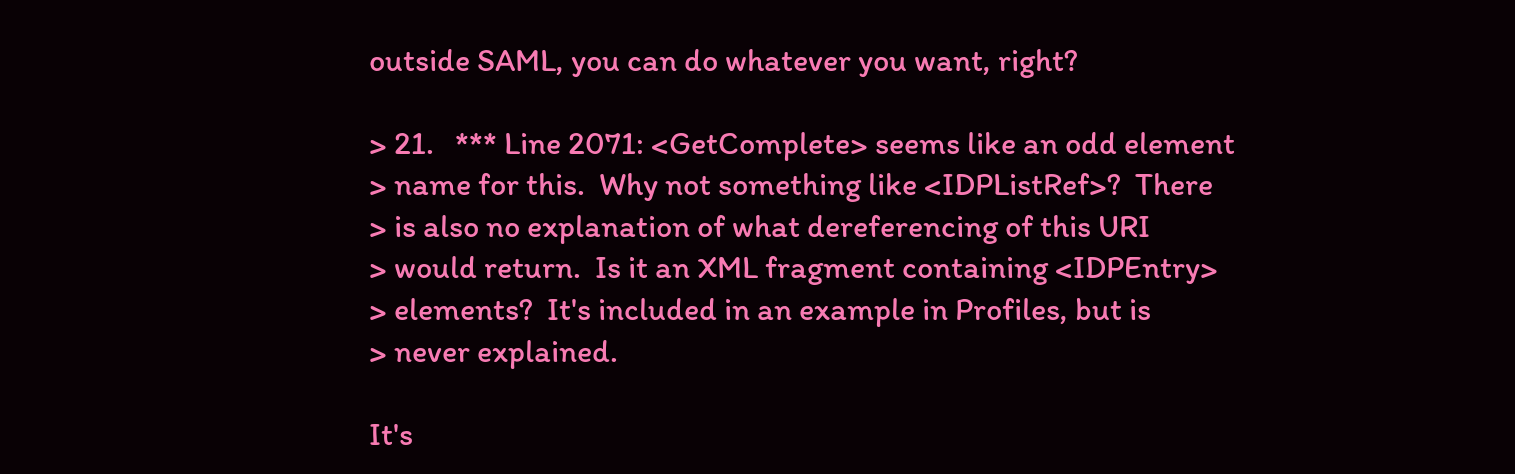outside SAML, you can do whatever you want, right?

> 21.   *** Line 2071: <GetComplete> seems like an odd element
> name for this.  Why not something like <IDPListRef>?  There
> is also no explanation of what dereferencing of this URI
> would return.  Is it an XML fragment containing <IDPEntry>
> elements?  It's included in an example in Profiles, but is
> never explained.

It's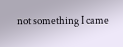not something I came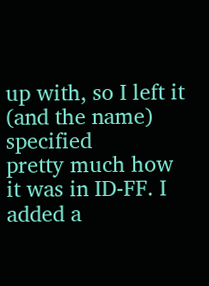up with, so I left it (and the name) specified
pretty much how it was in ID-FF. I added a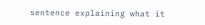sentence explaining what it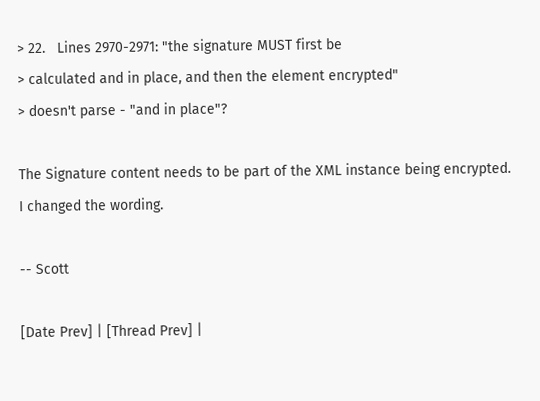> 22.   Lines 2970-2971: "the signature MUST first be
> calculated and in place, and then the element encrypted"
> doesn't parse - "and in place"?

The Signature content needs to be part of the XML instance being encrypted.
I changed the wording.

-- Scott

[Date Prev] | [Thread Prev] |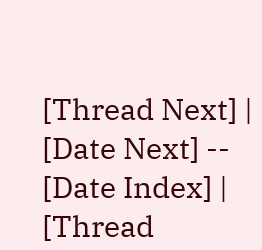[Thread Next] | [Date Next] -- [Date Index] | [Thread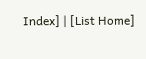Index] | [List Home]